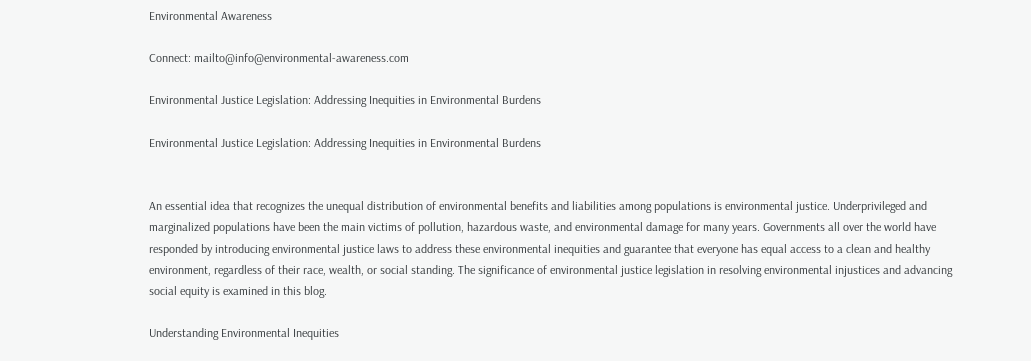Environmental Awareness

Connect: mailto@info@environmental-awareness.com

Environmental Justice Legislation: Addressing Inequities in Environmental Burdens

Environmental Justice Legislation: Addressing Inequities in Environmental Burdens


An essential idea that recognizes the unequal distribution of environmental benefits and liabilities among populations is environmental justice. Underprivileged and marginalized populations have been the main victims of pollution, hazardous waste, and environmental damage for many years. Governments all over the world have responded by introducing environmental justice laws to address these environmental inequities and guarantee that everyone has equal access to a clean and healthy environment, regardless of their race, wealth, or social standing. The significance of environmental justice legislation in resolving environmental injustices and advancing social equity is examined in this blog.

Understanding Environmental Inequities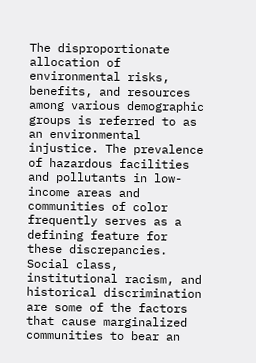The disproportionate allocation of environmental risks, benefits, and resources among various demographic groups is referred to as an environmental injustice. The prevalence of hazardous facilities and pollutants in low-income areas and communities of color frequently serves as a defining feature for these discrepancies. Social class, institutional racism, and historical discrimination are some of the factors that cause marginalized communities to bear an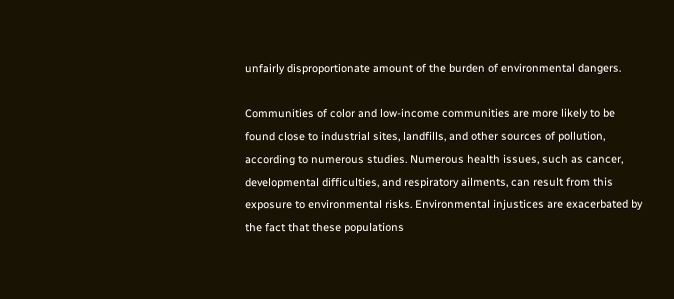unfairly disproportionate amount of the burden of environmental dangers.

Communities of color and low-income communities are more likely to be found close to industrial sites, landfills, and other sources of pollution, according to numerous studies. Numerous health issues, such as cancer, developmental difficulties, and respiratory ailments, can result from this exposure to environmental risks. Environmental injustices are exacerbated by the fact that these populations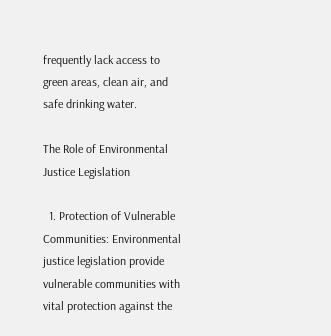frequently lack access to green areas, clean air, and safe drinking water.

The Role of Environmental Justice Legislation

  1. Protection of Vulnerable Communities: Environmental justice legislation provide vulnerable communities with vital protection against the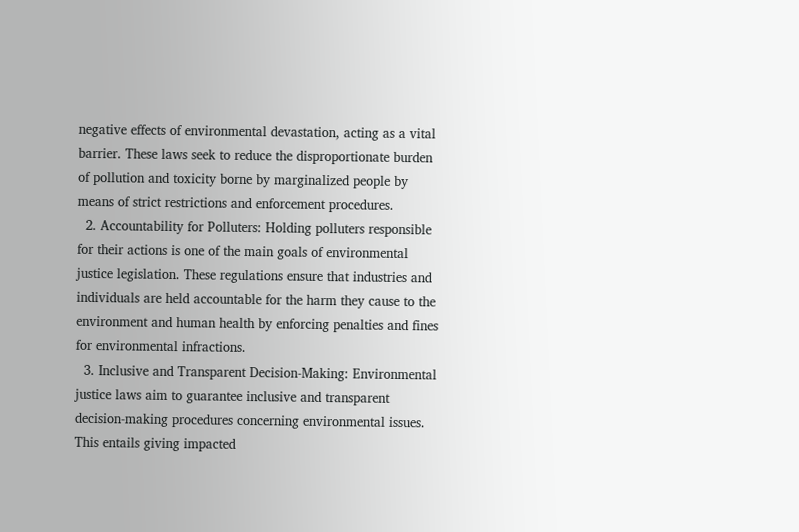negative effects of environmental devastation, acting as a vital barrier. These laws seek to reduce the disproportionate burden of pollution and toxicity borne by marginalized people by means of strict restrictions and enforcement procedures.
  2. Accountability for Polluters: Holding polluters responsible for their actions is one of the main goals of environmental justice legislation. These regulations ensure that industries and individuals are held accountable for the harm they cause to the environment and human health by enforcing penalties and fines for environmental infractions.
  3. Inclusive and Transparent Decision-Making: Environmental justice laws aim to guarantee inclusive and transparent decision-making procedures concerning environmental issues. This entails giving impacted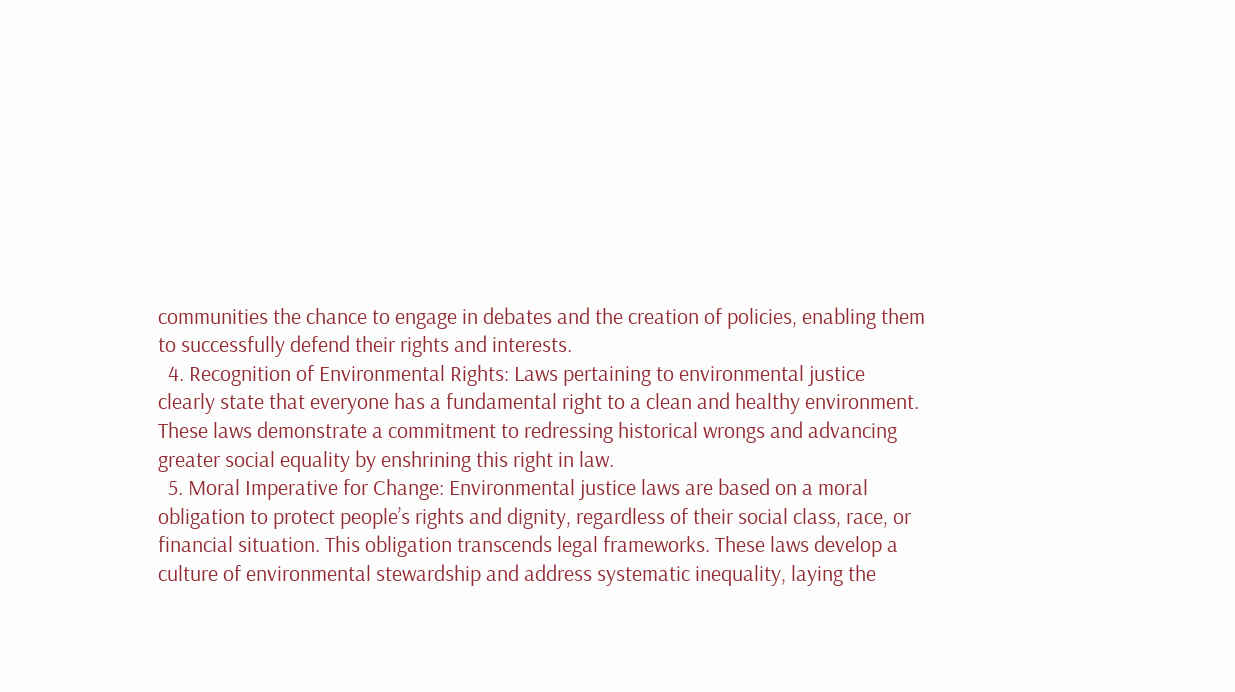communities the chance to engage in debates and the creation of policies, enabling them to successfully defend their rights and interests.
  4. Recognition of Environmental Rights: Laws pertaining to environmental justice clearly state that everyone has a fundamental right to a clean and healthy environment. These laws demonstrate a commitment to redressing historical wrongs and advancing greater social equality by enshrining this right in law.
  5. Moral Imperative for Change: Environmental justice laws are based on a moral obligation to protect people’s rights and dignity, regardless of their social class, race, or financial situation. This obligation transcends legal frameworks. These laws develop a culture of environmental stewardship and address systematic inequality, laying the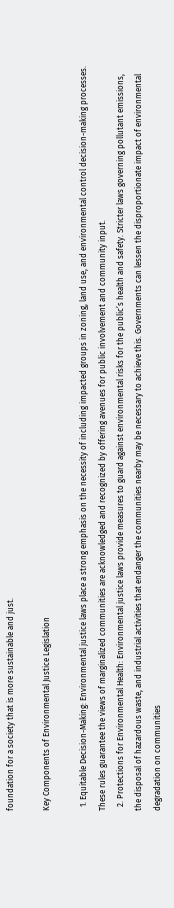foundation for a society that is more sustainable and just.

Key Components of Environmental Justice Legislation

  1. Equitable Decision-Making: Environmental justice laws place a strong emphasis on the necessity of including impacted groups in zoning, land use, and environmental control decision-making processes. These rules guarantee the views of marginalized communities are acknowledged and recognized by offering avenues for public involvement and community input.
  2. Protections for Environmental Health: Environmental justice laws provide measures to guard against environmental risks for the public’s health and safety. Stricter laws governing pollutant emissions, the disposal of hazardous waste, and industrial activities that endanger the communities nearby may be necessary to achieve this. Governments can lessen the disproportionate impact of environmental degradation on communities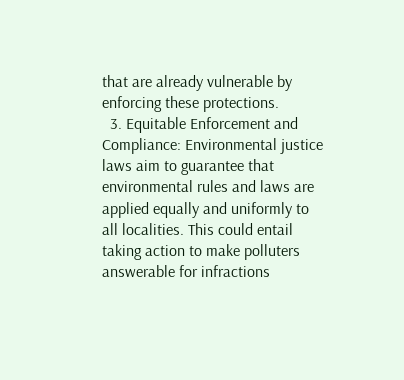that are already vulnerable by enforcing these protections.
  3. Equitable Enforcement and Compliance: Environmental justice laws aim to guarantee that environmental rules and laws are applied equally and uniformly to all localities. This could entail taking action to make polluters answerable for infractions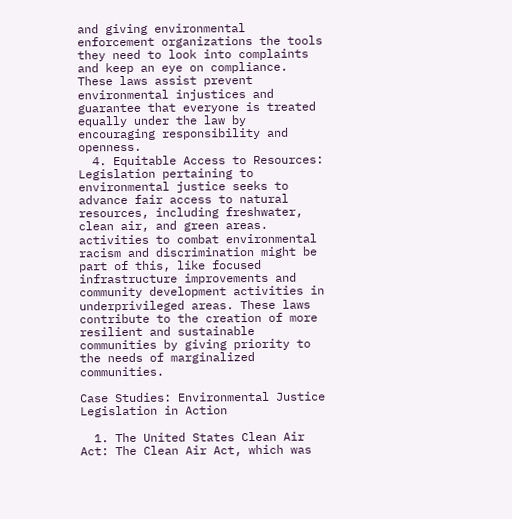and giving environmental enforcement organizations the tools they need to look into complaints and keep an eye on compliance. These laws assist prevent environmental injustices and guarantee that everyone is treated equally under the law by encouraging responsibility and openness.
  4. Equitable Access to Resources: Legislation pertaining to environmental justice seeks to advance fair access to natural resources, including freshwater, clean air, and green areas. activities to combat environmental racism and discrimination might be part of this, like focused infrastructure improvements and community development activities in underprivileged areas. These laws contribute to the creation of more resilient and sustainable communities by giving priority to the needs of marginalized communities.

Case Studies: Environmental Justice Legislation in Action

  1. The United States Clean Air Act: The Clean Air Act, which was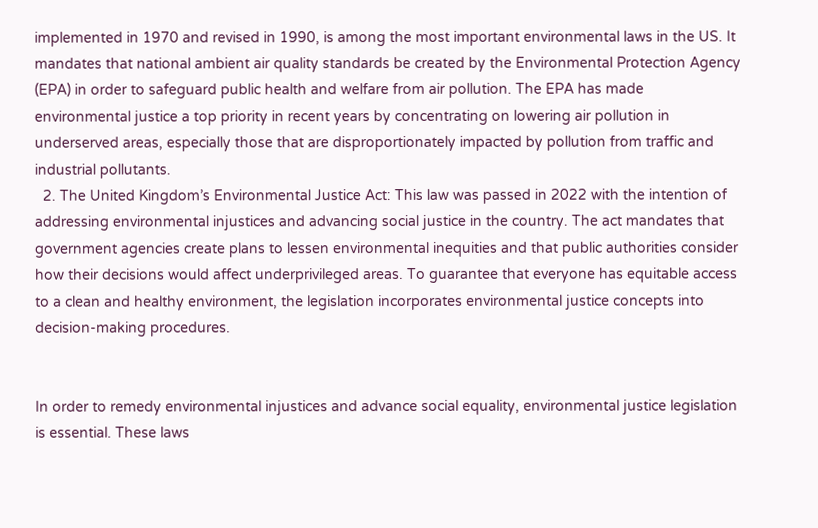implemented in 1970 and revised in 1990, is among the most important environmental laws in the US. It mandates that national ambient air quality standards be created by the Environmental Protection Agency (EPA) in order to safeguard public health and welfare from air pollution. The EPA has made environmental justice a top priority in recent years by concentrating on lowering air pollution in underserved areas, especially those that are disproportionately impacted by pollution from traffic and industrial pollutants.
  2. The United Kingdom’s Environmental Justice Act: This law was passed in 2022 with the intention of addressing environmental injustices and advancing social justice in the country. The act mandates that government agencies create plans to lessen environmental inequities and that public authorities consider how their decisions would affect underprivileged areas. To guarantee that everyone has equitable access to a clean and healthy environment, the legislation incorporates environmental justice concepts into decision-making procedures.


In order to remedy environmental injustices and advance social equality, environmental justice legislation is essential. These laws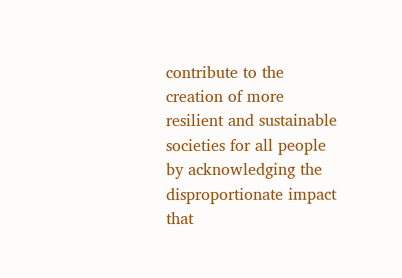contribute to the creation of more resilient and sustainable societies for all people by acknowledging the disproportionate impact that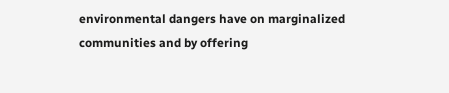environmental dangers have on marginalized communities and by offering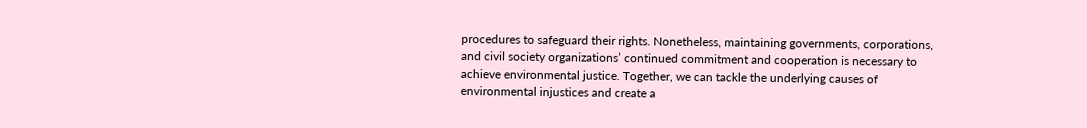procedures to safeguard their rights. Nonetheless, maintaining governments, corporations, and civil society organizations’ continued commitment and cooperation is necessary to achieve environmental justice. Together, we can tackle the underlying causes of environmental injustices and create a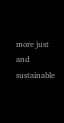more just and sustainable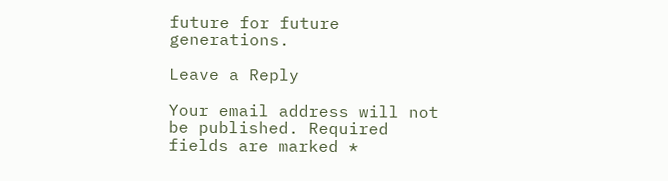future for future generations.

Leave a Reply

Your email address will not be published. Required fields are marked *